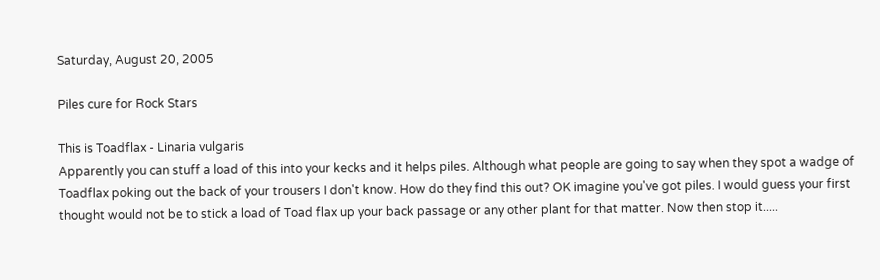Saturday, August 20, 2005

Piles cure for Rock Stars

This is Toadflax - Linaria vulgaris
Apparently you can stuff a load of this into your kecks and it helps piles. Although what people are going to say when they spot a wadge of Toadflax poking out the back of your trousers I don't know. How do they find this out? OK imagine you've got piles. I would guess your first thought would not be to stick a load of Toad flax up your back passage or any other plant for that matter. Now then stop it.....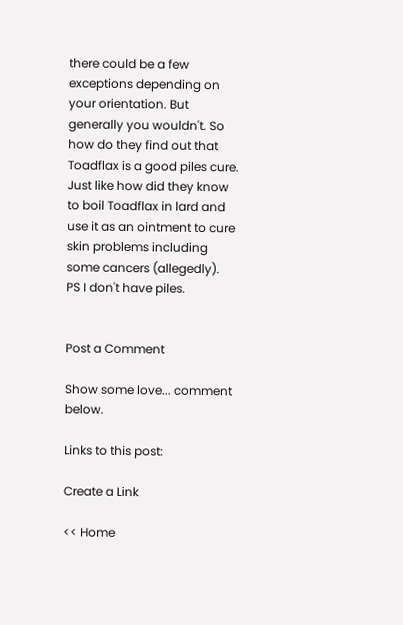there could be a few exceptions depending on your orientation. But generally you wouldn't. So how do they find out that Toadflax is a good piles cure. Just like how did they know to boil Toadflax in lard and use it as an ointment to cure skin problems including some cancers (allegedly).
PS I don't have piles.


Post a Comment

Show some love... comment below.

Links to this post:

Create a Link

<< Home